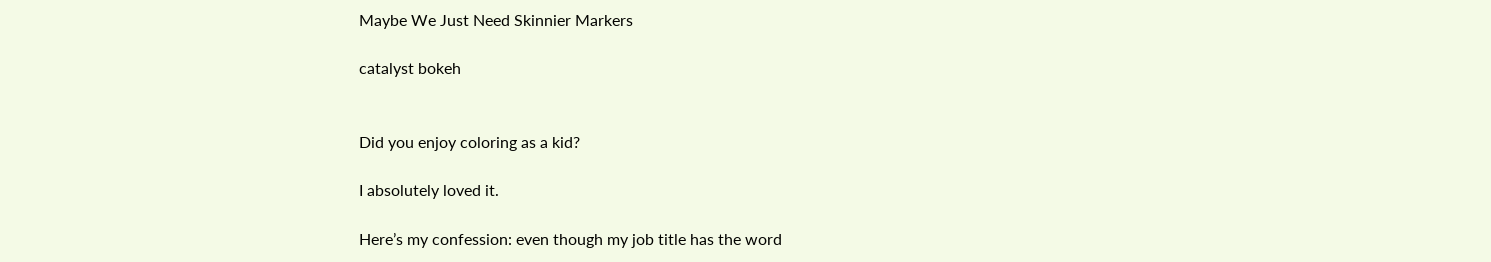Maybe We Just Need Skinnier Markers

catalyst bokeh


Did you enjoy coloring as a kid?

I absolutely loved it.

Here’s my confession: even though my job title has the word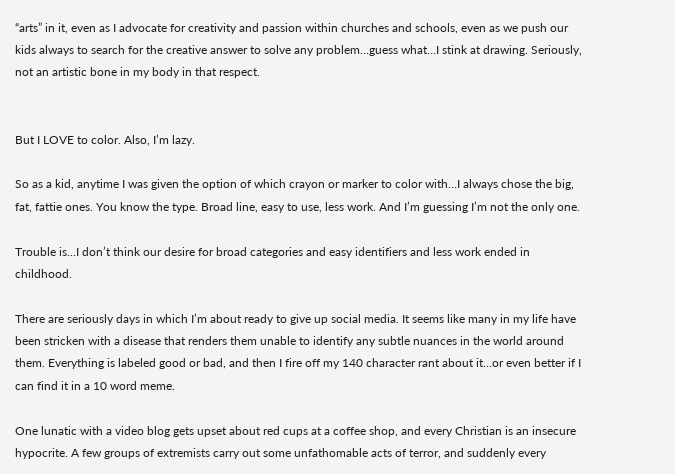“arts” in it, even as I advocate for creativity and passion within churches and schools, even as we push our kids always to search for the creative answer to solve any problem…guess what…I stink at drawing. Seriously, not an artistic bone in my body in that respect.


But I LOVE to color. Also, I’m lazy.

So as a kid, anytime I was given the option of which crayon or marker to color with…I always chose the big, fat, fattie ones. You know the type. Broad line, easy to use, less work. And I’m guessing I’m not the only one.

Trouble is…I don’t think our desire for broad categories and easy identifiers and less work ended in childhood.

There are seriously days in which I’m about ready to give up social media. It seems like many in my life have been stricken with a disease that renders them unable to identify any subtle nuances in the world around them. Everything is labeled good or bad, and then I fire off my 140 character rant about it…or even better if I can find it in a 10 word meme.

One lunatic with a video blog gets upset about red cups at a coffee shop, and every Christian is an insecure hypocrite. A few groups of extremists carry out some unfathomable acts of terror, and suddenly every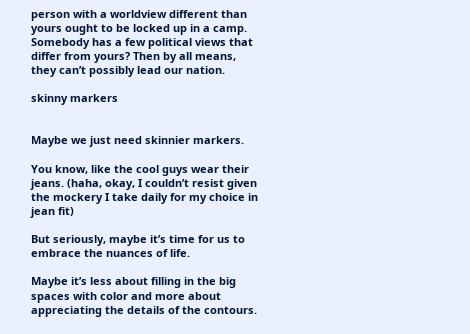person with a worldview different than yours ought to be locked up in a camp. Somebody has a few political views that differ from yours? Then by all means, they can’t possibly lead our nation.

skinny markers


Maybe we just need skinnier markers.

You know, like the cool guys wear their jeans. (haha, okay, I couldn’t resist given the mockery I take daily for my choice in jean fit)

But seriously, maybe it’s time for us to embrace the nuances of life.

Maybe it’s less about filling in the big spaces with color and more about appreciating the details of the contours.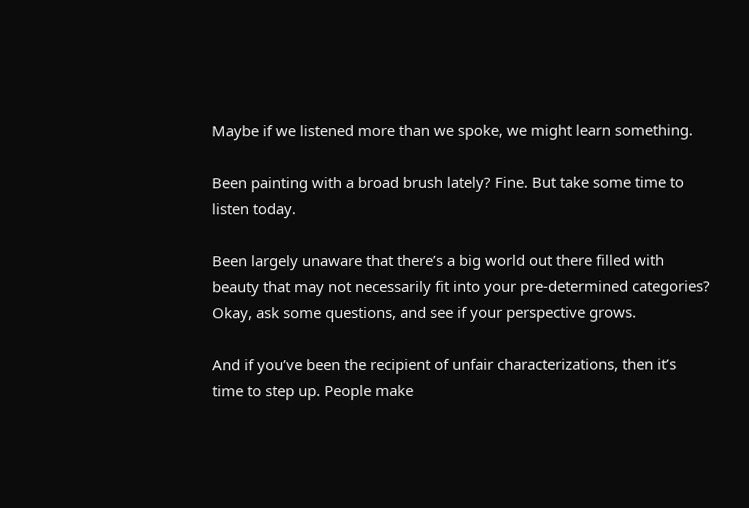Maybe if we listened more than we spoke, we might learn something.

Been painting with a broad brush lately? Fine. But take some time to listen today.

Been largely unaware that there’s a big world out there filled with beauty that may not necessarily fit into your pre-determined categories? Okay, ask some questions, and see if your perspective grows.

And if you’ve been the recipient of unfair characterizations, then it’s time to step up. People make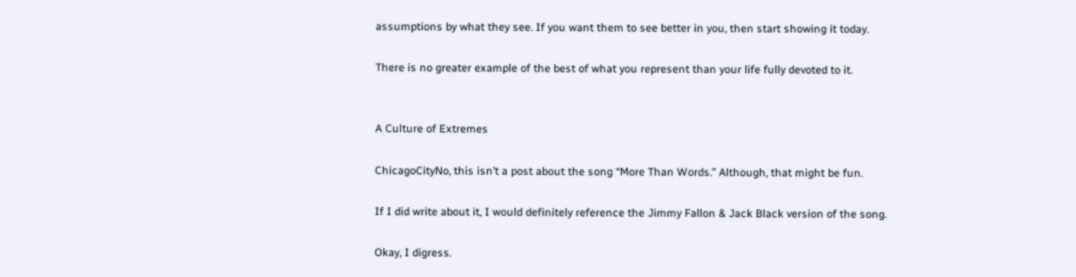assumptions by what they see. If you want them to see better in you, then start showing it today.

There is no greater example of the best of what you represent than your life fully devoted to it.


A Culture of Extremes

ChicagoCityNo, this isn’t a post about the song “More Than Words.” Although, that might be fun.

If I did write about it, I would definitely reference the Jimmy Fallon & Jack Black version of the song.

Okay, I digress.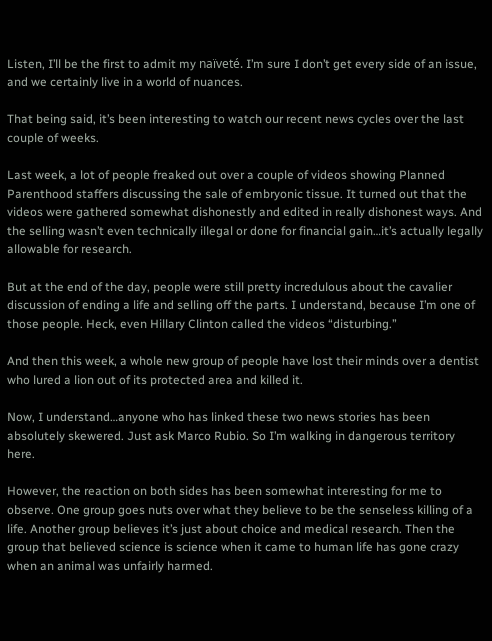Listen, I’ll be the first to admit my naïveté. I’m sure I don’t get every side of an issue, and we certainly live in a world of nuances.

That being said, it’s been interesting to watch our recent news cycles over the last couple of weeks.

Last week, a lot of people freaked out over a couple of videos showing Planned Parenthood staffers discussing the sale of embryonic tissue. It turned out that the videos were gathered somewhat dishonestly and edited in really dishonest ways. And the selling wasn’t even technically illegal or done for financial gain…it’s actually legally allowable for research.

But at the end of the day, people were still pretty incredulous about the cavalier discussion of ending a life and selling off the parts. I understand, because I’m one of those people. Heck, even Hillary Clinton called the videos “disturbing.”

And then this week, a whole new group of people have lost their minds over a dentist who lured a lion out of its protected area and killed it.

Now, I understand…anyone who has linked these two news stories has been absolutely skewered. Just ask Marco Rubio. So I’m walking in dangerous territory here.

However, the reaction on both sides has been somewhat interesting for me to observe. One group goes nuts over what they believe to be the senseless killing of a life. Another group believes it’s just about choice and medical research. Then the group that believed science is science when it came to human life has gone crazy when an animal was unfairly harmed.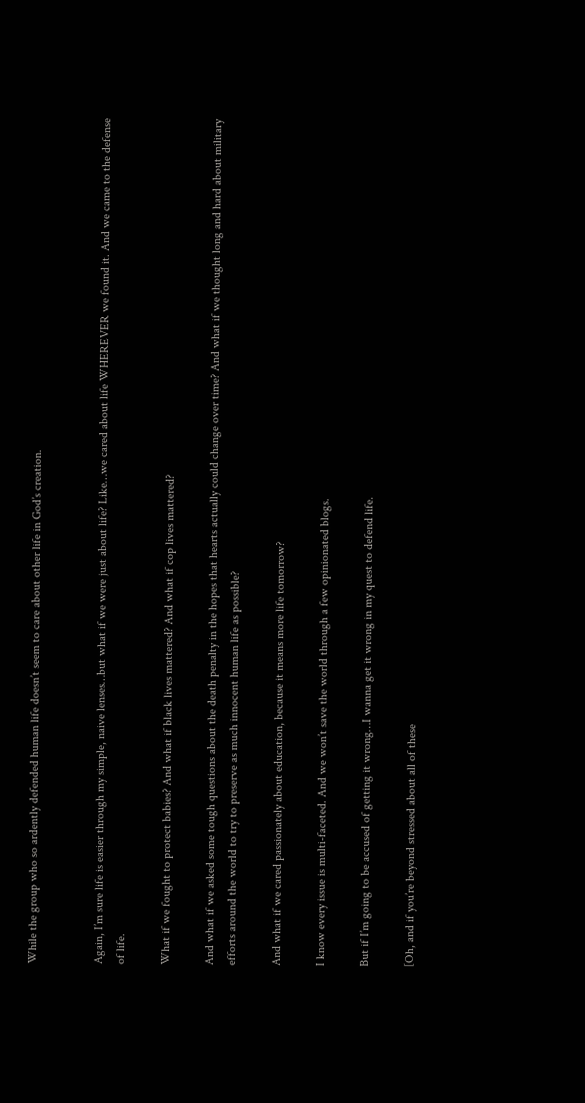While the group who so ardently defended human life doesn’t seem to care about other life in God’s creation.


Again, I’m sure life is easier through my simple, naive lenses…but what if we were just about life? Like…we cared about life WHEREVER we found it. And we came to the defense of life.

What if we fought to protect babies? And what if black lives mattered? And what if cop lives mattered?

And what if we asked some tough questions about the death penalty in the hopes that hearts actually could change over time? And what if we thought long and hard about military efforts around the world to try to preserve as much innocent human life as possible?

And what if we cared passionately about education, because it means more life tomorrow?

I know every issue is multi-faceted. And we won’t save the world through a few opinionated blogs.

But if I’m going to be accused of getting it wrong…I wanna get it wrong in my quest to defend life.

[Oh, and if you’re beyond stressed about all of these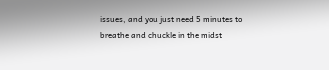issues, and you just need 5 minutes to breathe and chuckle in the midst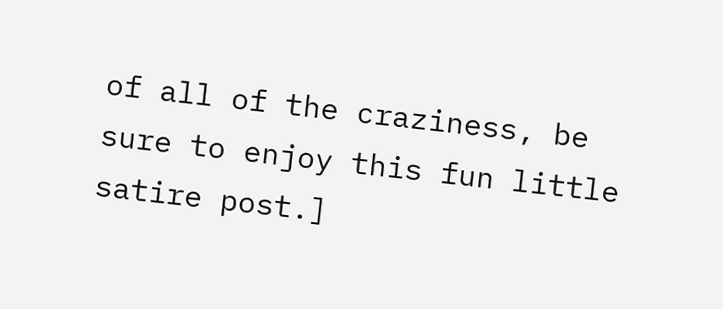of all of the craziness, be sure to enjoy this fun little satire post.]